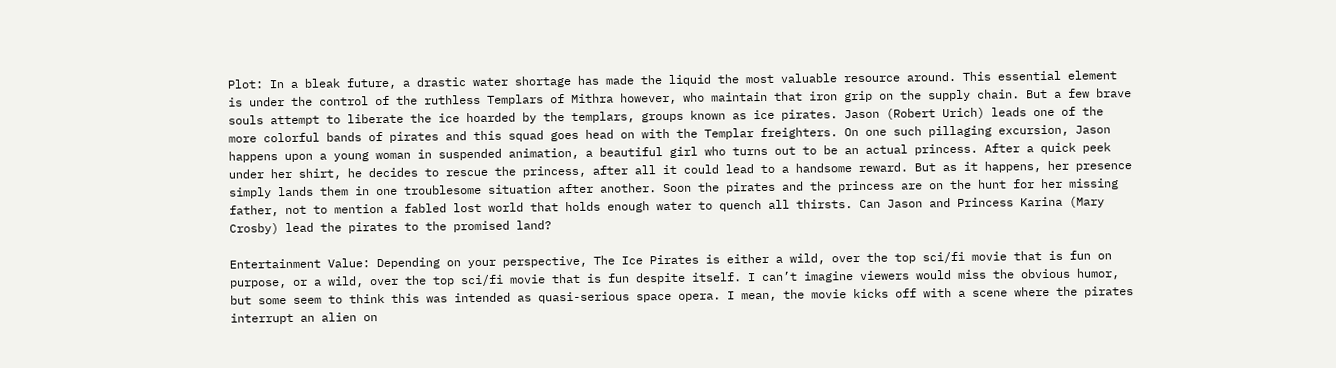Plot: In a bleak future, a drastic water shortage has made the liquid the most valuable resource around. This essential element is under the control of the ruthless Templars of Mithra however, who maintain that iron grip on the supply chain. But a few brave souls attempt to liberate the ice hoarded by the templars, groups known as ice pirates. Jason (Robert Urich) leads one of the more colorful bands of pirates and this squad goes head on with the Templar freighters. On one such pillaging excursion, Jason happens upon a young woman in suspended animation, a beautiful girl who turns out to be an actual princess. After a quick peek under her shirt, he decides to rescue the princess, after all it could lead to a handsome reward. But as it happens, her presence simply lands them in one troublesome situation after another. Soon the pirates and the princess are on the hunt for her missing father, not to mention a fabled lost world that holds enough water to quench all thirsts. Can Jason and Princess Karina (Mary Crosby) lead the pirates to the promised land?

Entertainment Value: Depending on your perspective, The Ice Pirates is either a wild, over the top sci/fi movie that is fun on purpose, or a wild, over the top sci/fi movie that is fun despite itself. I can’t imagine viewers would miss the obvious humor, but some seem to think this was intended as quasi-serious space opera. I mean, the movie kicks off with a scene where the pirates interrupt an alien on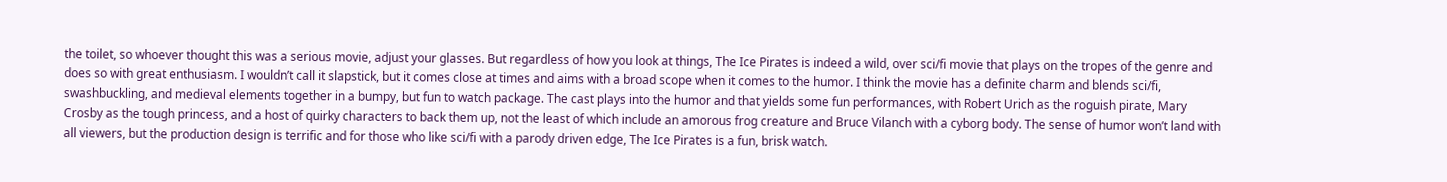the toilet, so whoever thought this was a serious movie, adjust your glasses. But regardless of how you look at things, The Ice Pirates is indeed a wild, over sci/fi movie that plays on the tropes of the genre and does so with great enthusiasm. I wouldn’t call it slapstick, but it comes close at times and aims with a broad scope when it comes to the humor. I think the movie has a definite charm and blends sci/fi, swashbuckling, and medieval elements together in a bumpy, but fun to watch package. The cast plays into the humor and that yields some fun performances, with Robert Urich as the roguish pirate, Mary Crosby as the tough princess, and a host of quirky characters to back them up, not the least of which include an amorous frog creature and Bruce Vilanch with a cyborg body. The sense of humor won’t land with all viewers, but the production design is terrific and for those who like sci/fi with a parody driven edge, The Ice Pirates is a fun, brisk watch.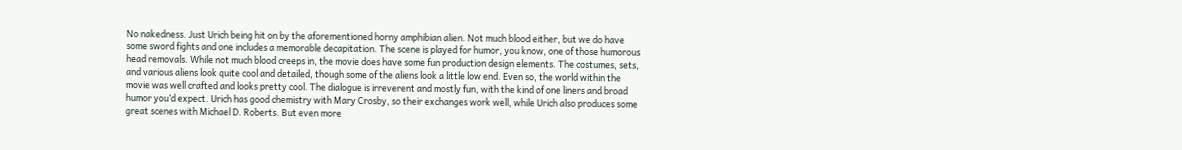No nakedness. Just Urich being hit on by the aforementioned horny amphibian alien. Not much blood either, but we do have some sword fights and one includes a memorable decapitation. The scene is played for humor, you know, one of those humorous head removals. While not much blood creeps in, the movie does have some fun production design elements. The costumes, sets, and various aliens look quite cool and detailed, though some of the aliens look a little low end. Even so, the world within the movie was well crafted and looks pretty cool. The dialogue is irreverent and mostly fun, with the kind of one liners and broad humor you’d expect. Urich has good chemistry with Mary Crosby, so their exchanges work well, while Urich also produces some great scenes with Michael D. Roberts. But even more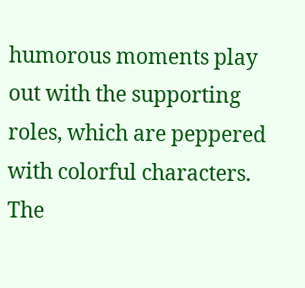humorous moments play out with the supporting roles, which are peppered with colorful characters. The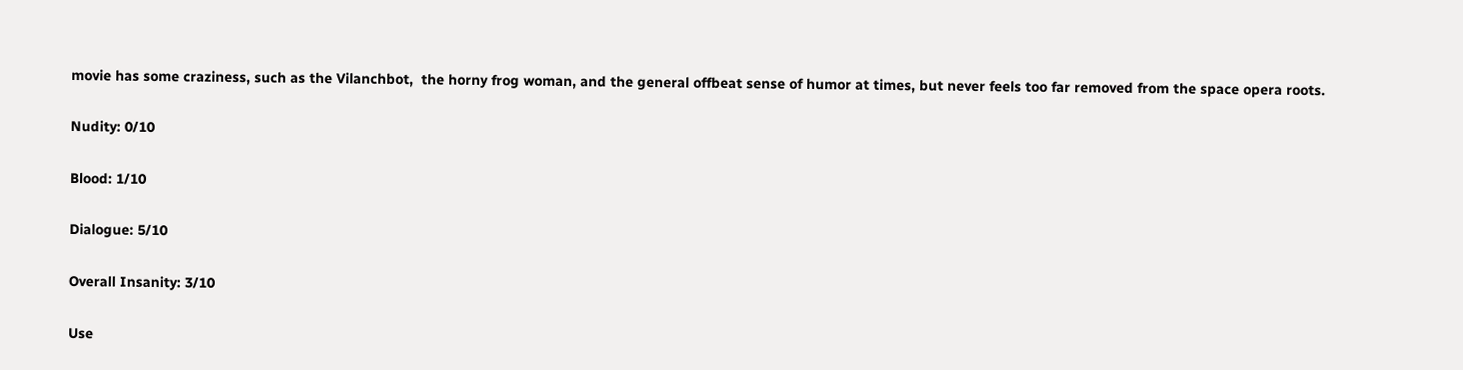movie has some craziness, such as the Vilanchbot,  the horny frog woman, and the general offbeat sense of humor at times, but never feels too far removed from the space opera roots.

Nudity: 0/10

Blood: 1/10

Dialogue: 5/10

Overall Insanity: 3/10

Use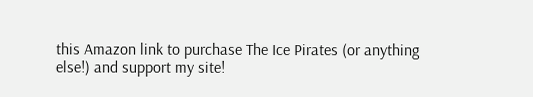this Amazon link to purchase The Ice Pirates (or anything else!) and support my site!